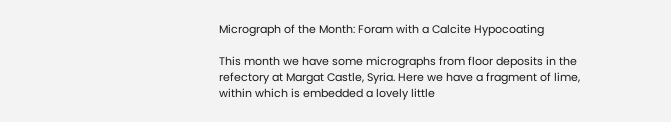Micrograph of the Month: Foram with a Calcite Hypocoating

This month we have some micrographs from floor deposits in the refectory at Margat Castle, Syria. Here we have a fragment of lime, within which is embedded a lovely little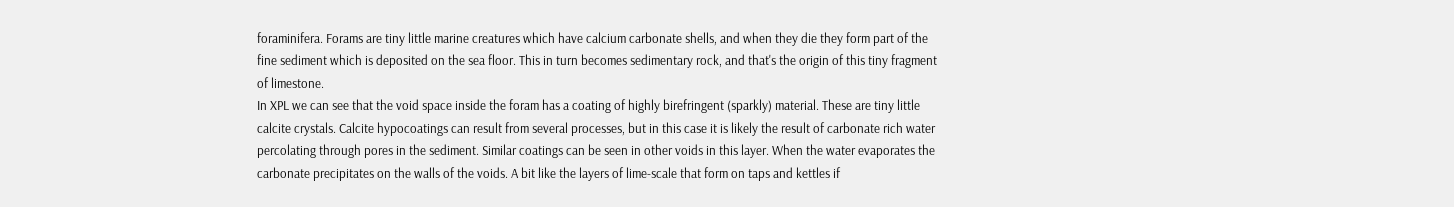foraminifera. Forams are tiny little marine creatures which have calcium carbonate shells, and when they die they form part of the fine sediment which is deposited on the sea floor. This in turn becomes sedimentary rock, and that's the origin of this tiny fragment of limestone.
In XPL we can see that the void space inside the foram has a coating of highly birefringent (sparkly) material. These are tiny little calcite crystals. Calcite hypocoatings can result from several processes, but in this case it is likely the result of carbonate rich water percolating through pores in the sediment. Similar coatings can be seen in other voids in this layer. When the water evaporates the carbonate precipitates on the walls of the voids. A bit like the layers of lime-scale that form on taps and kettles if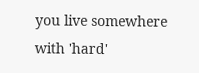you live somewhere with 'hard'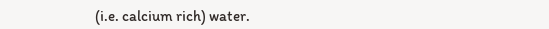(i.e. calcium rich) water.